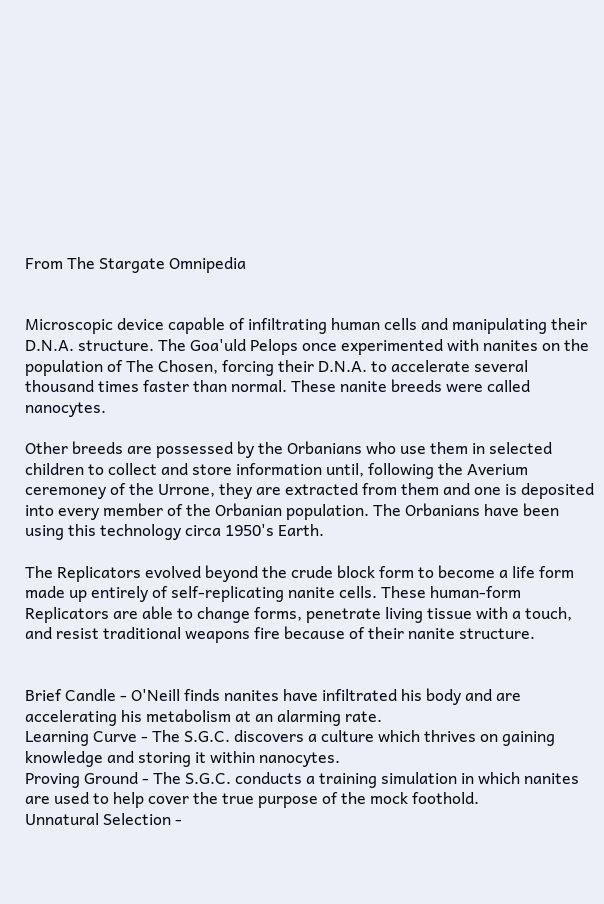From The Stargate Omnipedia


Microscopic device capable of infiltrating human cells and manipulating their D.N.A. structure. The Goa'uld Pelops once experimented with nanites on the population of The Chosen, forcing their D.N.A. to accelerate several thousand times faster than normal. These nanite breeds were called nanocytes.

Other breeds are possessed by the Orbanians who use them in selected children to collect and store information until, following the Averium ceremoney of the Urrone, they are extracted from them and one is deposited into every member of the Orbanian population. The Orbanians have been using this technology circa 1950's Earth.

The Replicators evolved beyond the crude block form to become a life form made up entirely of self-replicating nanite cells. These human-form Replicators are able to change forms, penetrate living tissue with a touch, and resist traditional weapons fire because of their nanite structure.


Brief Candle - O'Neill finds nanites have infiltrated his body and are accelerating his metabolism at an alarming rate.
Learning Curve - The S.G.C. discovers a culture which thrives on gaining knowledge and storing it within nanocytes.
Proving Ground - The S.G.C. conducts a training simulation in which nanites are used to help cover the true purpose of the mock foothold.
Unnatural Selection -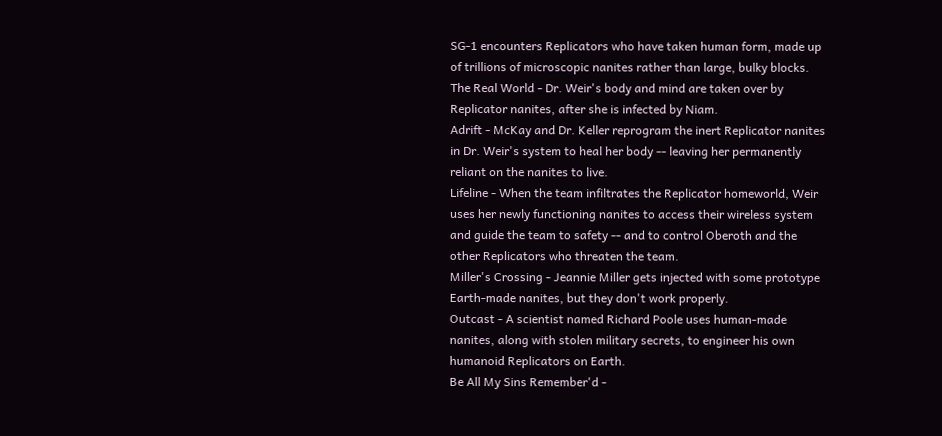SG-1 encounters Replicators who have taken human form, made up of trillions of microscopic nanites rather than large, bulky blocks.
The Real World - Dr. Weir's body and mind are taken over by Replicator nanites, after she is infected by Niam.
Adrift - McKay and Dr. Keller reprogram the inert Replicator nanites in Dr. Weir's system to heal her body -- leaving her permanently reliant on the nanites to live.
Lifeline - When the team infiltrates the Replicator homeworld, Weir uses her newly functioning nanites to access their wireless system and guide the team to safety -- and to control Oberoth and the other Replicators who threaten the team.
Miller's Crossing - Jeannie Miller gets injected with some prototype Earth-made nanites, but they don't work properly.
Outcast - A scientist named Richard Poole uses human-made nanites, along with stolen military secrets, to engineer his own humanoid Replicators on Earth.
Be All My Sins Remember'd -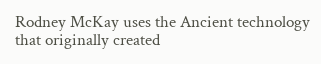Rodney McKay uses the Ancient technology that originally created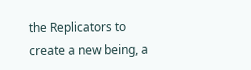the Replicators to create a new being, a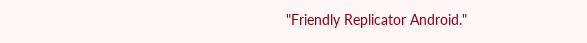"Friendly Replicator Android."